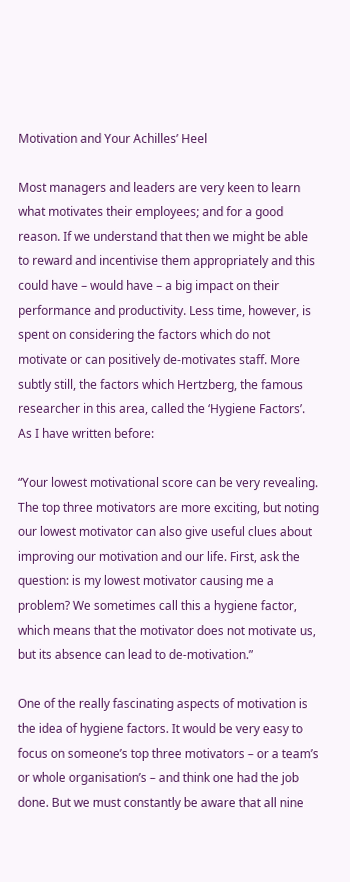Motivation and Your Achilles’ Heel

Most managers and leaders are very keen to learn what motivates their employees; and for a good reason. If we understand that then we might be able to reward and incentivise them appropriately and this could have – would have – a big impact on their performance and productivity. Less time, however, is spent on considering the factors which do not motivate or can positively de-motivates staff. More subtly still, the factors which Hertzberg, the famous researcher in this area, called the ‘Hygiene Factors’. As I have written before:

“Your lowest motivational score can be very revealing. The top three motivators are more exciting, but noting our lowest motivator can also give useful clues about improving our motivation and our life. First, ask the question: is my lowest motivator causing me a problem? We sometimes call this a hygiene factor, which means that the motivator does not motivate us, but its absence can lead to de-motivation.”

One of the really fascinating aspects of motivation is the idea of hygiene factors. It would be very easy to focus on someone’s top three motivators – or a team’s or whole organisation’s – and think one had the job done. But we must constantly be aware that all nine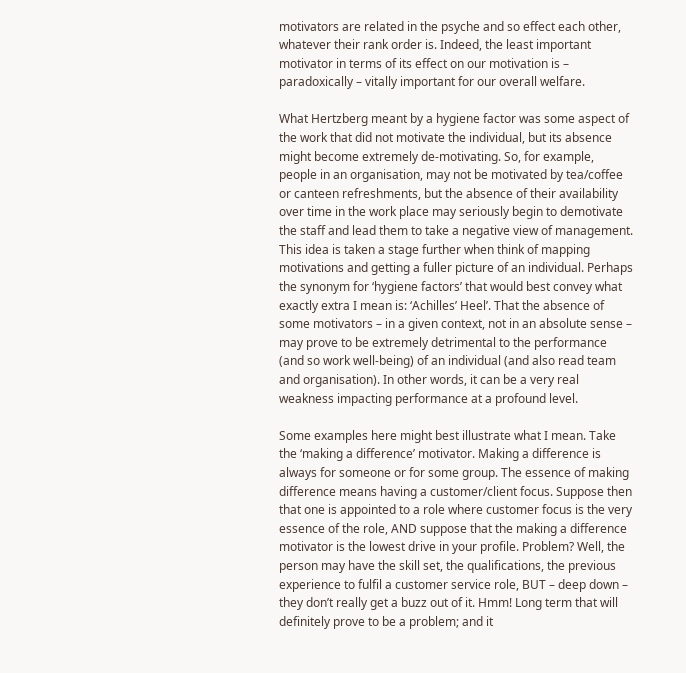motivators are related in the psyche and so effect each other, whatever their rank order is. Indeed, the least important motivator in terms of its effect on our motivation is – paradoxically – vitally important for our overall welfare.

What Hertzberg meant by a hygiene factor was some aspect of the work that did not motivate the individual, but its absence might become extremely de-motivating. So, for example, people in an organisation, may not be motivated by tea/coffee or canteen refreshments, but the absence of their availability over time in the work place may seriously begin to demotivate the staff and lead them to take a negative view of management. This idea is taken a stage further when think of mapping motivations and getting a fuller picture of an individual. Perhaps the synonym for ‘hygiene factors’ that would best convey what exactly extra I mean is: ‘Achilles’ Heel’. That the absence of some motivators – in a given context, not in an absolute sense – may prove to be extremely detrimental to the performance (and so work well-being) of an individual (and also read team and organisation). In other words, it can be a very real weakness impacting performance at a profound level.

Some examples here might best illustrate what I mean. Take the ‘making a difference’ motivator. Making a difference is always for someone or for some group. The essence of making difference means having a customer/client focus. Suppose then that one is appointed to a role where customer focus is the very essence of the role, AND suppose that the making a difference motivator is the lowest drive in your profile. Problem? Well, the person may have the skill set, the qualifications, the previous experience to fulfil a customer service role, BUT – deep down – they don’t really get a buzz out of it. Hmm! Long term that will definitely prove to be a problem; and it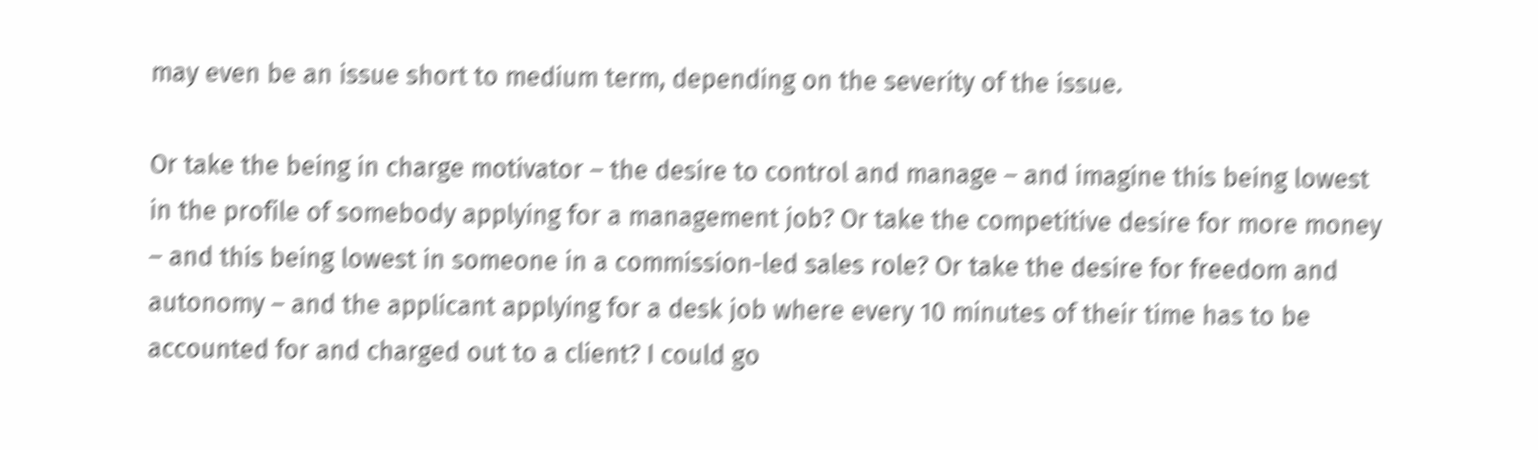may even be an issue short to medium term, depending on the severity of the issue.

Or take the being in charge motivator – the desire to control and manage – and imagine this being lowest in the profile of somebody applying for a management job? Or take the competitive desire for more money – and this being lowest in someone in a commission-led sales role? Or take the desire for freedom and autonomy – and the applicant applying for a desk job where every 10 minutes of their time has to be accounted for and charged out to a client? I could go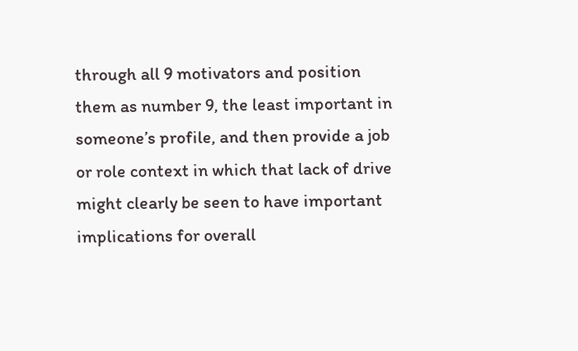through all 9 motivators and position them as number 9, the least important in someone’s profile, and then provide a job or role context in which that lack of drive might clearly be seen to have important implications for overall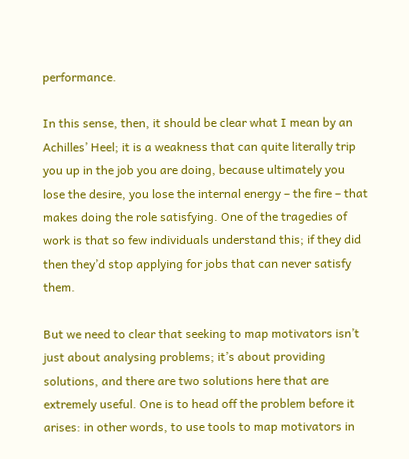performance.

In this sense, then, it should be clear what I mean by an Achilles’ Heel; it is a weakness that can quite literally trip you up in the job you are doing, because ultimately you lose the desire, you lose the internal energy – the fire – that makes doing the role satisfying. One of the tragedies of work is that so few individuals understand this; if they did then they’d stop applying for jobs that can never satisfy them.

But we need to clear that seeking to map motivators isn’t just about analysing problems; it’s about providing solutions, and there are two solutions here that are extremely useful. One is to head off the problem before it arises: in other words, to use tools to map motivators in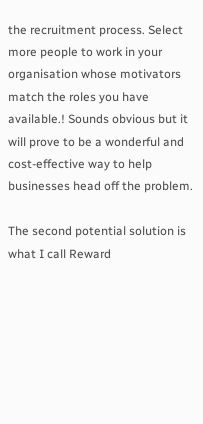the recruitment process. Select more people to work in your organisation whose motivators match the roles you have available.! Sounds obvious but it will prove to be a wonderful and cost-effective way to help businesses head off the problem.

The second potential solution is what I call Reward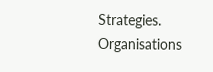Strategies. Organisations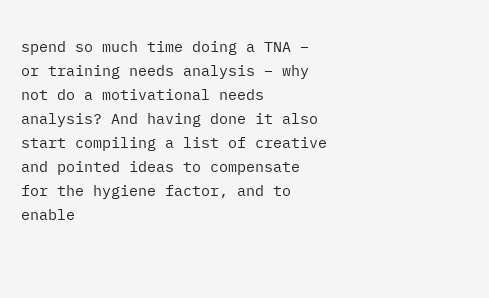spend so much time doing a TNA – or training needs analysis – why not do a motivational needs analysis? And having done it also start compiling a list of creative and pointed ideas to compensate for the hygiene factor, and to enable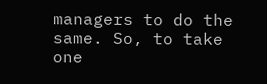managers to do the same. So, to take one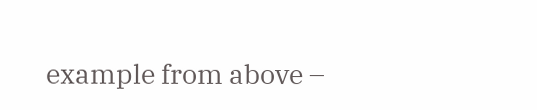example from above –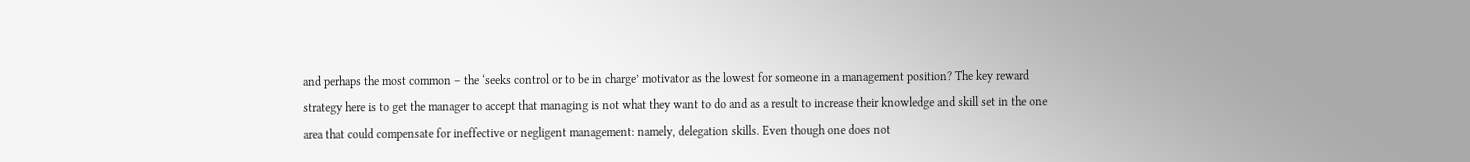and perhaps the most common – the ‘seeks control or to be in charge’ motivator as the lowest for someone in a management position? The key reward strategy here is to get the manager to accept that managing is not what they want to do and as a result to increase their knowledge and skill set in the one area that could compensate for ineffective or negligent management: namely, delegation skills. Even though one does not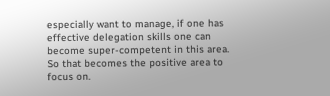especially want to manage, if one has effective delegation skills one can become super-competent in this area. So that becomes the positive area to focus on.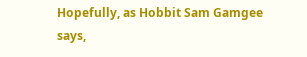Hopefully, as Hobbit Sam Gamgee says,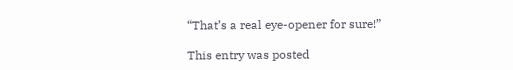“That’s a real eye-opener for sure!”

This entry was posted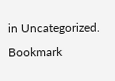in Uncategorized. Bookmark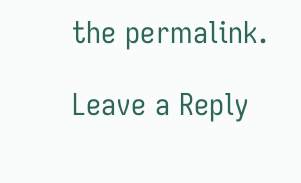the permalink.

Leave a Reply